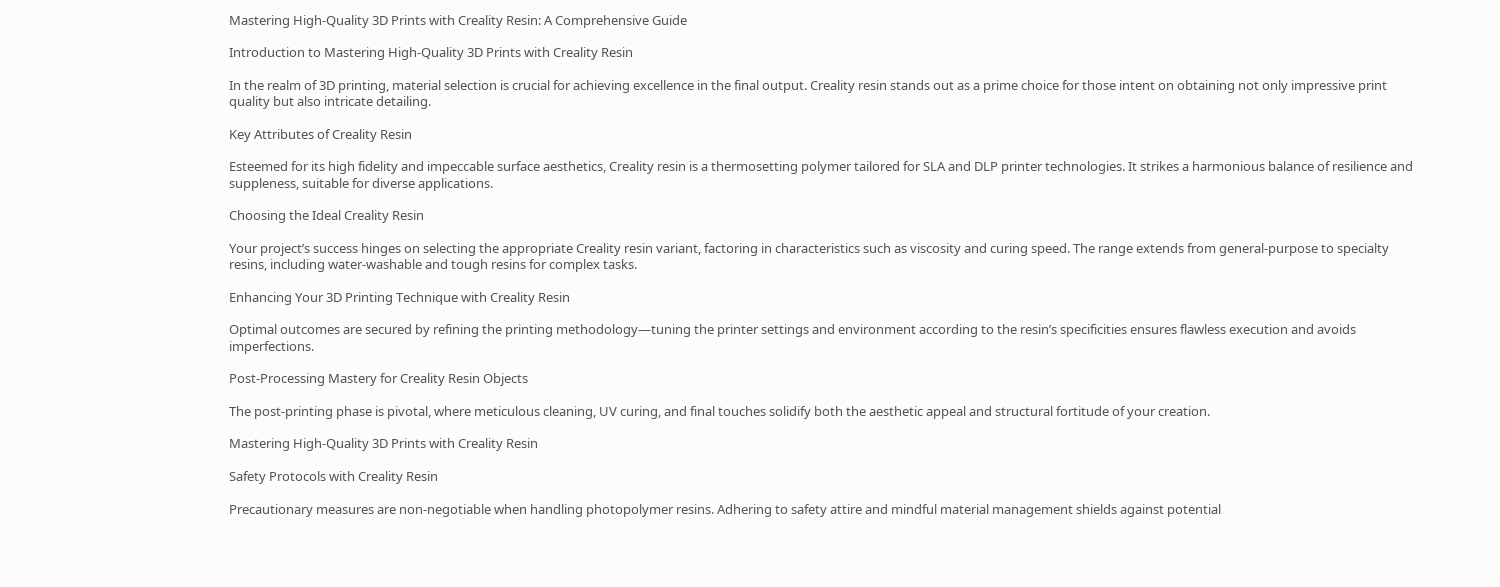Mastering High-Quality 3D Prints with Creality Resin: A Comprehensive Guide

Introduction to Mastering High-Quality 3D Prints with Creality Resin

In the realm of 3D printing, material selection is crucial for achieving excellence in the final output. Creality resin stands out as a prime choice for those intent on obtaining not only impressive print quality but also intricate detailing.

Key Attributes of Creality Resin

Esteemed for its high fidelity and impeccable surface aesthetics, Creality resin is a thermosetting polymer tailored for SLA and DLP printer technologies. It strikes a harmonious balance of resilience and suppleness, suitable for diverse applications.

Choosing the Ideal Creality Resin

Your project’s success hinges on selecting the appropriate Creality resin variant, factoring in characteristics such as viscosity and curing speed. The range extends from general-purpose to specialty resins, including water-washable and tough resins for complex tasks.

Enhancing Your 3D Printing Technique with Creality Resin

Optimal outcomes are secured by refining the printing methodology—tuning the printer settings and environment according to the resin’s specificities ensures flawless execution and avoids imperfections.

Post-Processing Mastery for Creality Resin Objects

The post-printing phase is pivotal, where meticulous cleaning, UV curing, and final touches solidify both the aesthetic appeal and structural fortitude of your creation.

Mastering High-Quality 3D Prints with Creality Resin

Safety Protocols with Creality Resin

Precautionary measures are non-negotiable when handling photopolymer resins. Adhering to safety attire and mindful material management shields against potential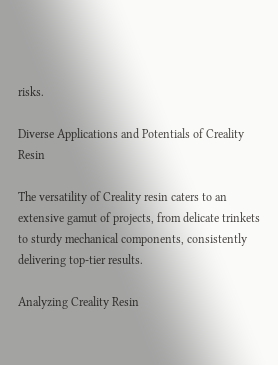risks.

Diverse Applications and Potentials of Creality Resin

The versatility of Creality resin caters to an extensive gamut of projects, from delicate trinkets to sturdy mechanical components, consistently delivering top-tier results.

Analyzing Creality Resin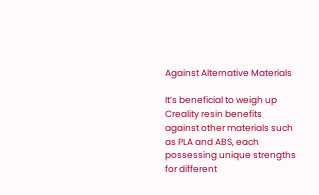Against Alternative Materials

It’s beneficial to weigh up Creality resin benefits against other materials such as PLA and ABS, each possessing unique strengths for different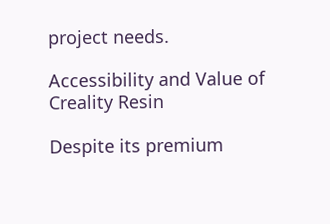project needs.

Accessibility and Value of Creality Resin

Despite its premium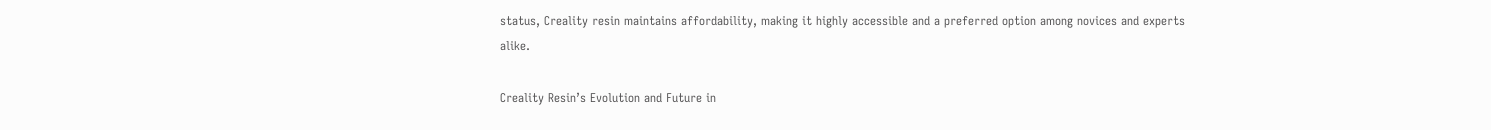status, Creality resin maintains affordability, making it highly accessible and a preferred option among novices and experts alike.

Creality Resin’s Evolution and Future in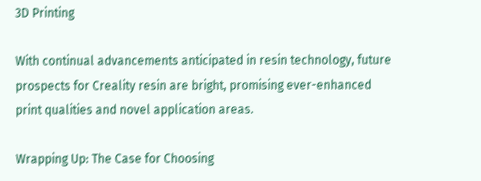3D Printing

With continual advancements anticipated in resin technology, future prospects for Creality resin are bright, promising ever-enhanced print qualities and novel application areas.

Wrapping Up: The Case for Choosing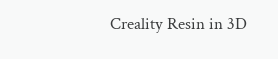Creality Resin in 3D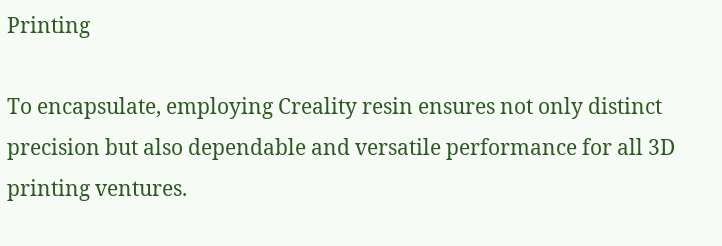Printing

To encapsulate, employing Creality resin ensures not only distinct precision but also dependable and versatile performance for all 3D printing ventures.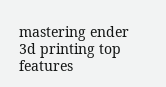mastering ender 3d printing top features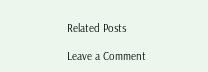Related Posts

Leave a Comment